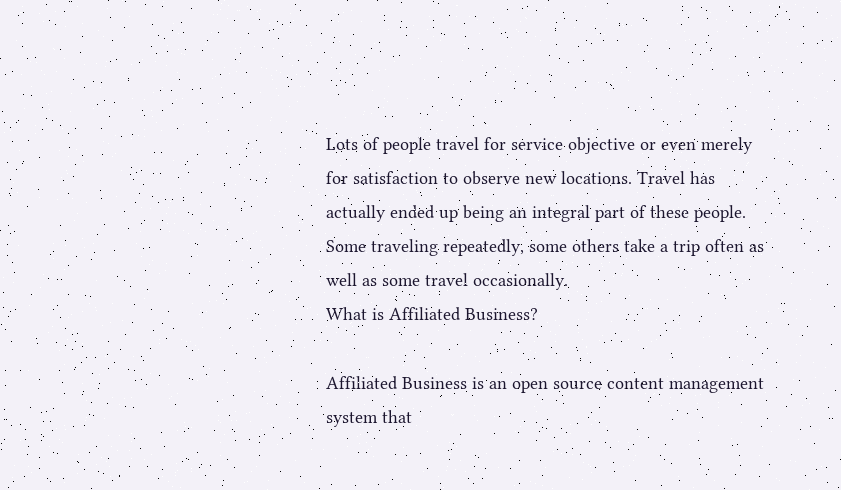Lots of people travel for service objective or even merely for satisfaction to observe new locations. Travel has actually ended up being an integral part of these people. Some traveling repeatedly, some others take a trip often as well as some travel occasionally.
What is Affiliated Business?

Affiliated Business is an open source content management system that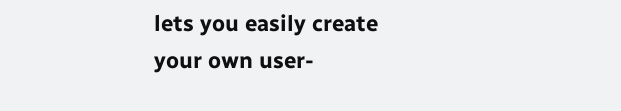lets you easily create your own user-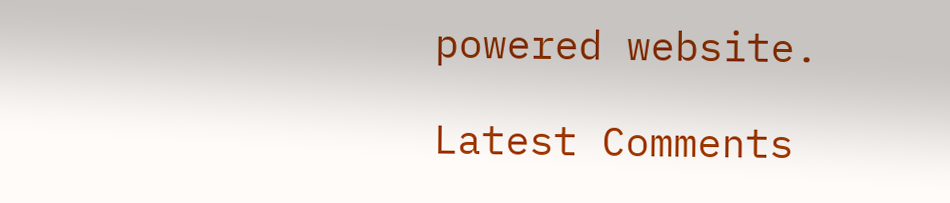powered website.

Latest Comments